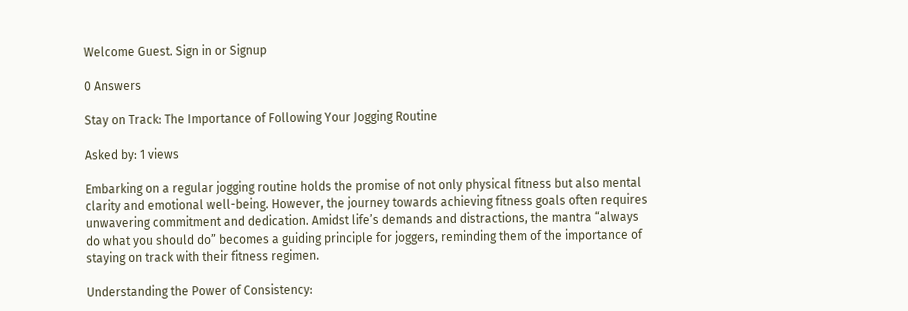Welcome Guest. Sign in or Signup

0 Answers

Stay on Track: The Importance of Following Your Jogging Routine

Asked by: 1 views

Embarking on a regular jogging routine holds the promise of not only physical fitness but also mental clarity and emotional well-being. However, the journey towards achieving fitness goals often requires unwavering commitment and dedication. Amidst life’s demands and distractions, the mantra “always do what you should do” becomes a guiding principle for joggers, reminding them of the importance of staying on track with their fitness regimen.

Understanding the Power of Consistency: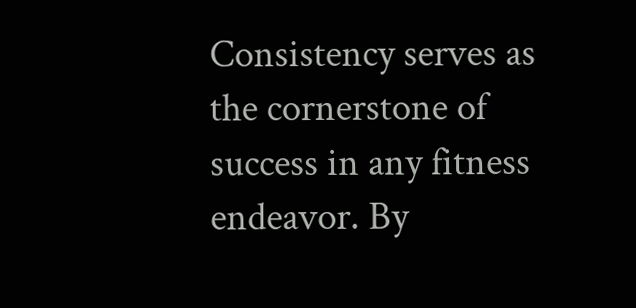Consistency serves as the cornerstone of success in any fitness endeavor. By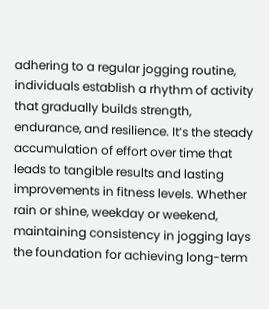adhering to a regular jogging routine, individuals establish a rhythm of activity that gradually builds strength, endurance, and resilience. It’s the steady accumulation of effort over time that leads to tangible results and lasting improvements in fitness levels. Whether rain or shine, weekday or weekend, maintaining consistency in jogging lays the foundation for achieving long-term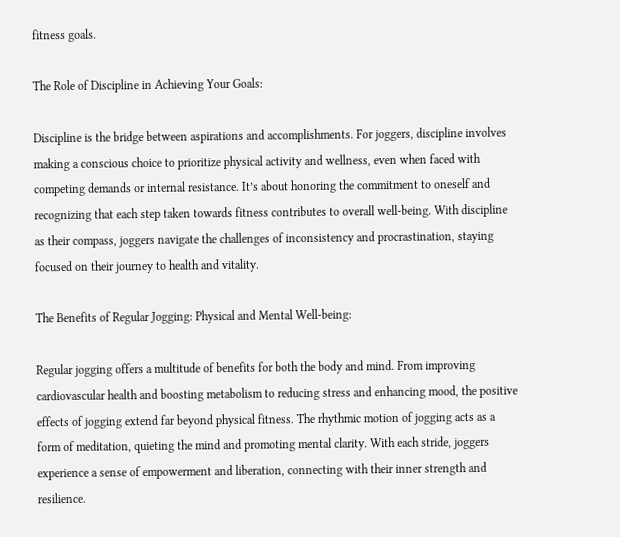fitness goals.

The Role of Discipline in Achieving Your Goals:

Discipline is the bridge between aspirations and accomplishments. For joggers, discipline involves making a conscious choice to prioritize physical activity and wellness, even when faced with competing demands or internal resistance. It’s about honoring the commitment to oneself and recognizing that each step taken towards fitness contributes to overall well-being. With discipline as their compass, joggers navigate the challenges of inconsistency and procrastination, staying focused on their journey to health and vitality.

The Benefits of Regular Jogging: Physical and Mental Well-being:

Regular jogging offers a multitude of benefits for both the body and mind. From improving cardiovascular health and boosting metabolism to reducing stress and enhancing mood, the positive effects of jogging extend far beyond physical fitness. The rhythmic motion of jogging acts as a form of meditation, quieting the mind and promoting mental clarity. With each stride, joggers experience a sense of empowerment and liberation, connecting with their inner strength and resilience.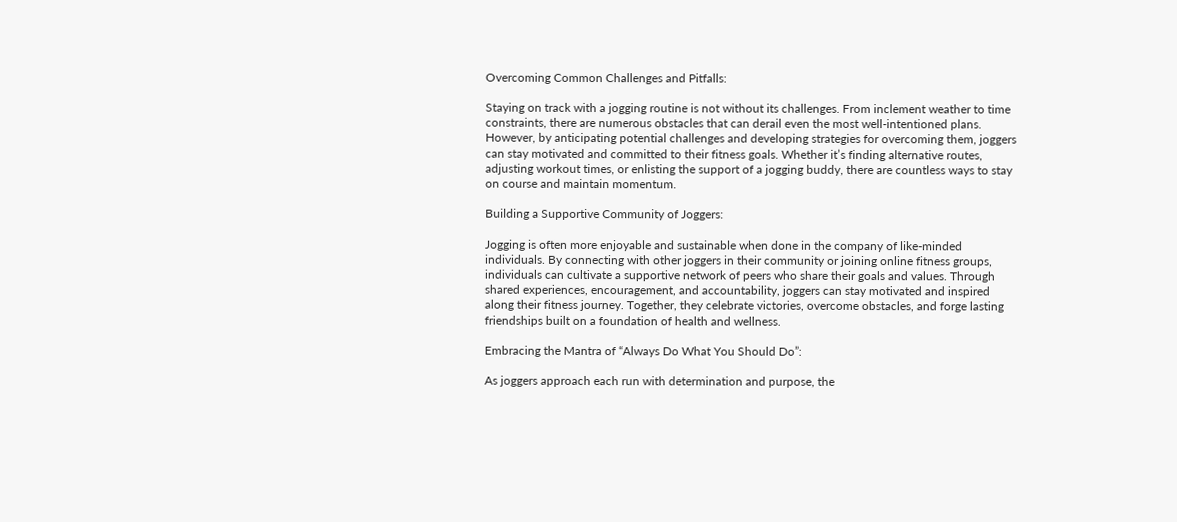Overcoming Common Challenges and Pitfalls:

Staying on track with a jogging routine is not without its challenges. From inclement weather to time constraints, there are numerous obstacles that can derail even the most well-intentioned plans. However, by anticipating potential challenges and developing strategies for overcoming them, joggers can stay motivated and committed to their fitness goals. Whether it’s finding alternative routes, adjusting workout times, or enlisting the support of a jogging buddy, there are countless ways to stay on course and maintain momentum.

Building a Supportive Community of Joggers:

Jogging is often more enjoyable and sustainable when done in the company of like-minded individuals. By connecting with other joggers in their community or joining online fitness groups, individuals can cultivate a supportive network of peers who share their goals and values. Through shared experiences, encouragement, and accountability, joggers can stay motivated and inspired along their fitness journey. Together, they celebrate victories, overcome obstacles, and forge lasting friendships built on a foundation of health and wellness.

Embracing the Mantra of “Always Do What You Should Do”:

As joggers approach each run with determination and purpose, the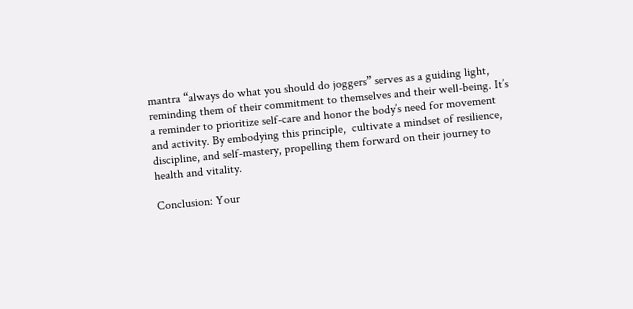mantra “always do what you should do joggers” serves as a guiding light, reminding them of their commitment to themselves and their well-being. It’s a reminder to prioritize self-care and honor the body’s need for movement and activity. By embodying this principle,  cultivate a mindset of resilience, discipline, and self-mastery, propelling them forward on their journey to health and vitality.

Conclusion: Your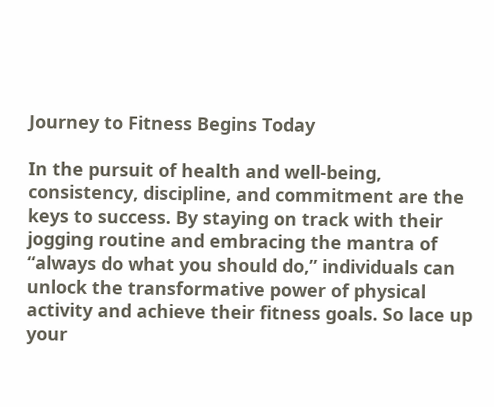Journey to Fitness Begins Today

In the pursuit of health and well-being, consistency, discipline, and commitment are the keys to success. By staying on track with their jogging routine and embracing the mantra of “always do what you should do,” individuals can unlock the transformative power of physical activity and achieve their fitness goals. So lace up your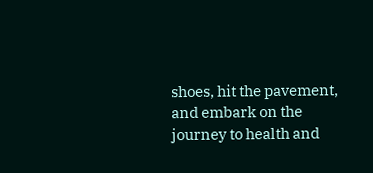shoes, hit the pavement, and embark on the journey to health and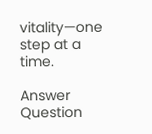vitality—one step at a time.

Answer Question